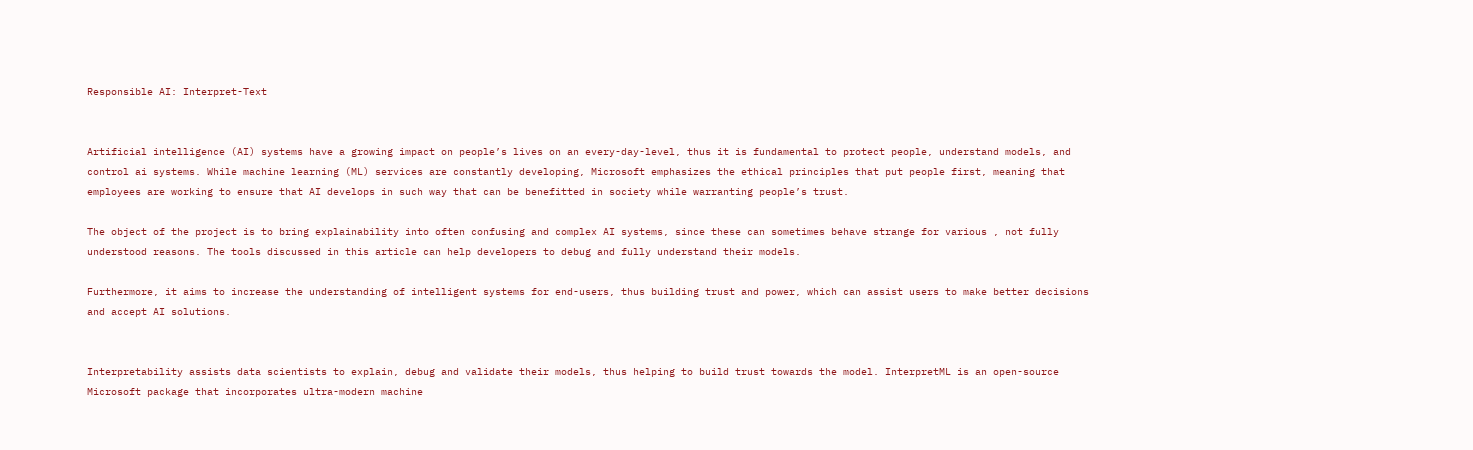Responsible AI: Interpret-Text


Artificial intelligence (AI) systems have a growing impact on people’s lives on an every-day-level, thus it is fundamental to protect people, understand models, and control ai systems. While machine learning (ML) services are constantly developing, Microsoft emphasizes the ethical principles that put people first, meaning that employees are working to ensure that AI develops in such way that can be benefitted in society while warranting people’s trust.

The object of the project is to bring explainability into often confusing and complex AI systems, since these can sometimes behave strange for various , not fully understood reasons. The tools discussed in this article can help developers to debug and fully understand their models.

Furthermore, it aims to increase the understanding of intelligent systems for end-users, thus building trust and power, which can assist users to make better decisions and accept AI solutions.


Interpretability assists data scientists to explain, debug and validate their models, thus helping to build trust towards the model. InterpretML is an open-source Microsoft package that incorporates ultra-modern machine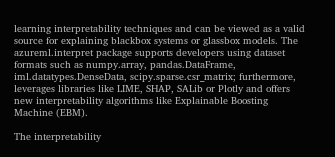learning interpretability techniques and can be viewed as a valid source for explaining blackbox systems or glassbox models. The azureml.interpret package supports developers using dataset formats such as numpy.array, pandas.DataFrame, iml.datatypes.DenseData, scipy.sparse.csr_matrix; furthermore, leverages libraries like LIME, SHAP, SALib or Plotly and offers new interpretability algorithms like Explainable Boosting Machine (EBM).

The interpretability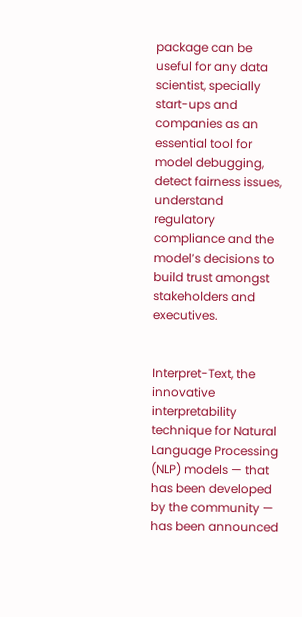package can be useful for any data scientist, specially start-ups and companies as an essential tool for model debugging, detect fairness issues, understand regulatory compliance and the model’s decisions to build trust amongst stakeholders and executives.


Interpret-Text, the innovative interpretability technique for Natural Language Processing (NLP) models — that has been developed by the community — has been announced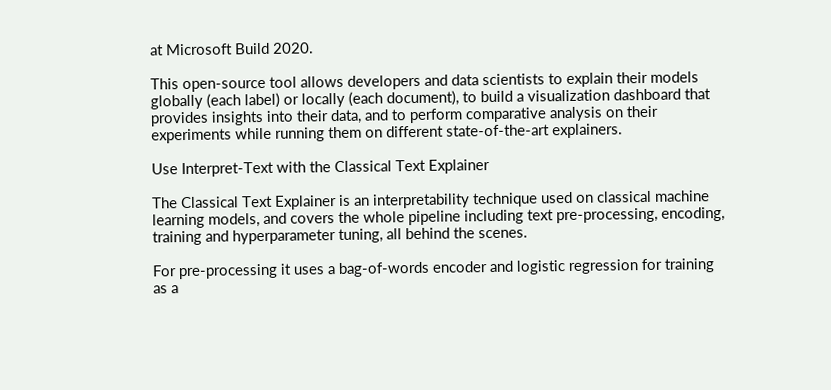at Microsoft Build 2020.

This open-source tool allows developers and data scientists to explain their models globally (each label) or locally (each document), to build a visualization dashboard that provides insights into their data, and to perform comparative analysis on their experiments while running them on different state-of-the-art explainers.

Use Interpret-Text with the Classical Text Explainer

The Classical Text Explainer is an interpretability technique used on classical machine learning models, and covers the whole pipeline including text pre-processing, encoding, training and hyperparameter tuning, all behind the scenes.

For pre-processing it uses a bag-of-words encoder and logistic regression for training as a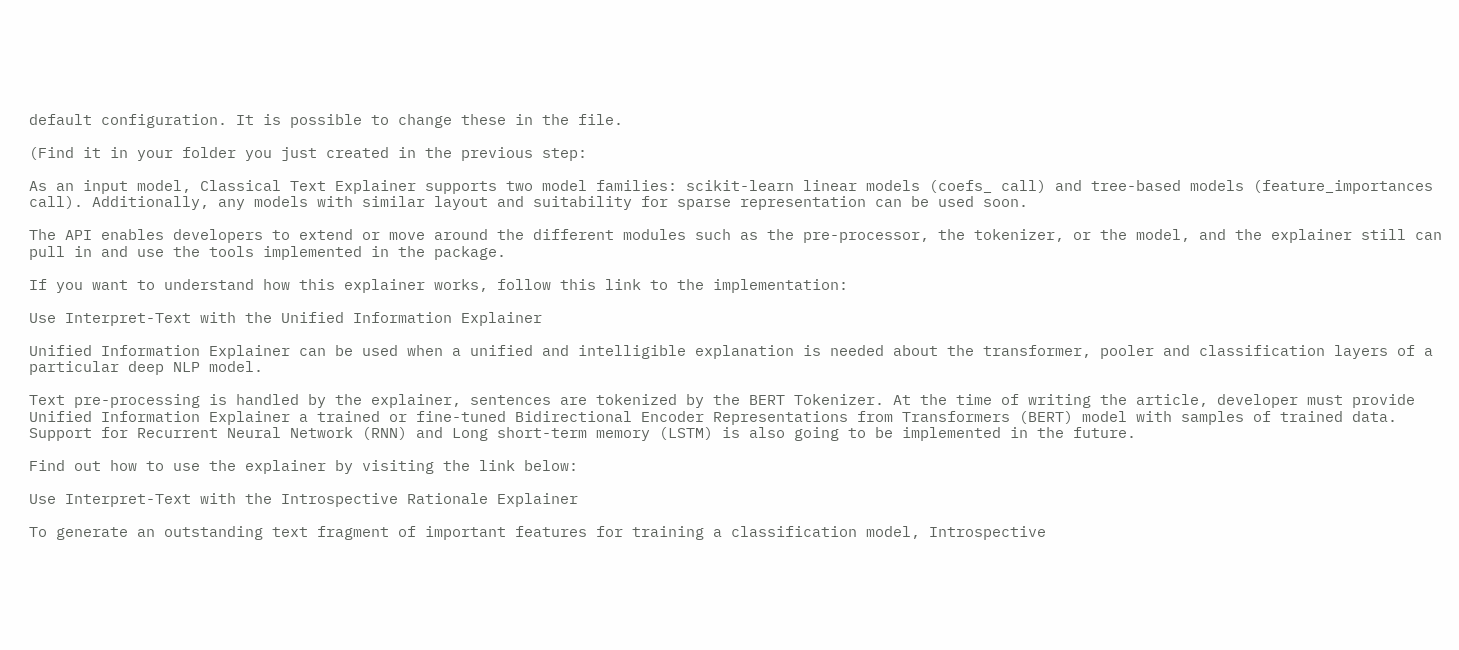default configuration. It is possible to change these in the file.

(Find it in your folder you just created in the previous step:

As an input model, Classical Text Explainer supports two model families: scikit-learn linear models (coefs_ call) and tree-based models (feature_importances call). Additionally, any models with similar layout and suitability for sparse representation can be used soon.

The API enables developers to extend or move around the different modules such as the pre-processor, the tokenizer, or the model, and the explainer still can pull in and use the tools implemented in the package.

If you want to understand how this explainer works, follow this link to the implementation:

Use Interpret-Text with the Unified Information Explainer

Unified Information Explainer can be used when a unified and intelligible explanation is needed about the transformer, pooler and classification layers of a particular deep NLP model.

Text pre-processing is handled by the explainer, sentences are tokenized by the BERT Tokenizer. At the time of writing the article, developer must provide Unified Information Explainer a trained or fine-tuned Bidirectional Encoder Representations from Transformers (BERT) model with samples of trained data. Support for Recurrent Neural Network (RNN) and Long short-term memory (LSTM) is also going to be implemented in the future.

Find out how to use the explainer by visiting the link below:

Use Interpret-Text with the Introspective Rationale Explainer

To generate an outstanding text fragment of important features for training a classification model, Introspective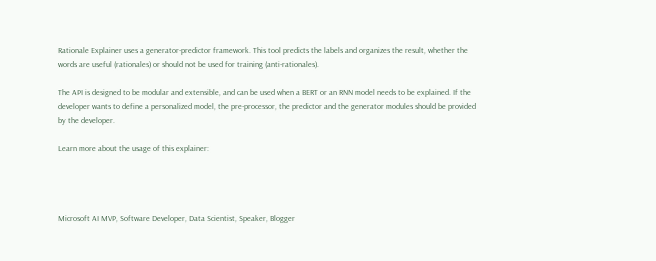Rationale Explainer uses a generator-predictor framework. This tool predicts the labels and organizes the result, whether the words are useful (rationales) or should not be used for training (anti-rationales).

The API is designed to be modular and extensible, and can be used when a BERT or an RNN model needs to be explained. If the developer wants to define a personalized model, the pre-processor, the predictor and the generator modules should be provided by the developer.

Learn more about the usage of this explainer:




Microsoft AI MVP, Software Developer, Data Scientist, Speaker, Blogger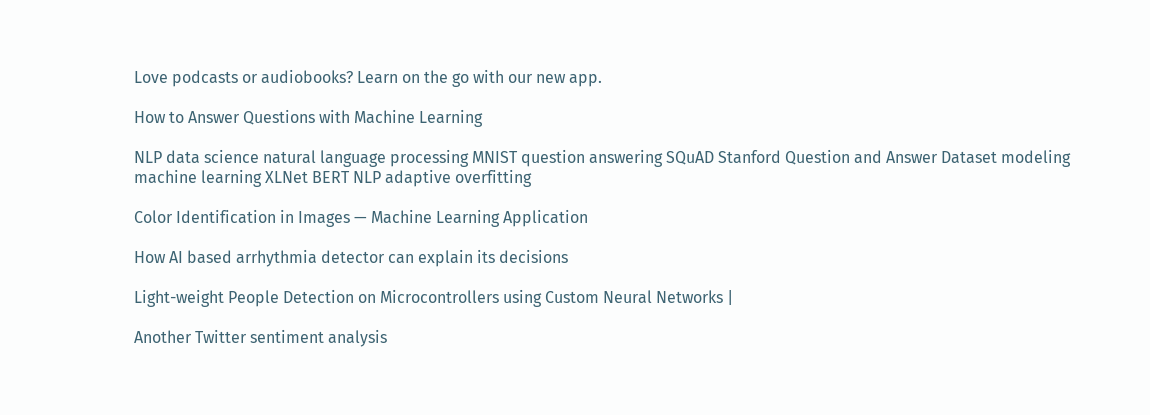Love podcasts or audiobooks? Learn on the go with our new app.

How to Answer Questions with Machine Learning

NLP data science natural language processing MNIST question answering SQuAD Stanford Question and Answer Dataset modeling machine learning XLNet BERT NLP adaptive overfitting

Color Identification in Images — Machine Learning Application

How AI based arrhythmia detector can explain its decisions

Light-weight People Detection on Microcontrollers using Custom Neural Networks |

Another Twitter sentiment analysis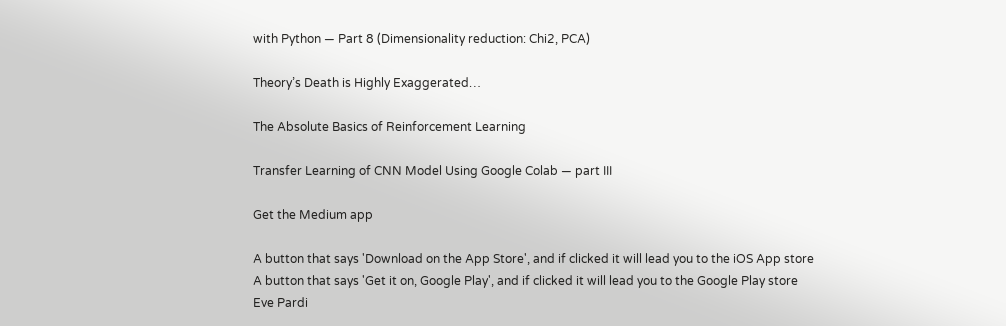with Python — Part 8 (Dimensionality reduction: Chi2, PCA)

Theory’s Death is Highly Exaggerated…

The Absolute Basics of Reinforcement Learning

Transfer Learning of CNN Model Using Google Colab — part III

Get the Medium app

A button that says 'Download on the App Store', and if clicked it will lead you to the iOS App store
A button that says 'Get it on, Google Play', and if clicked it will lead you to the Google Play store
Eve Pardi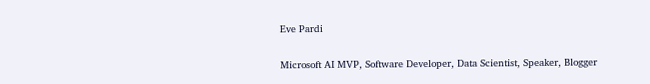Eve Pardi

Microsoft AI MVP, Software Developer, Data Scientist, Speaker, Blogger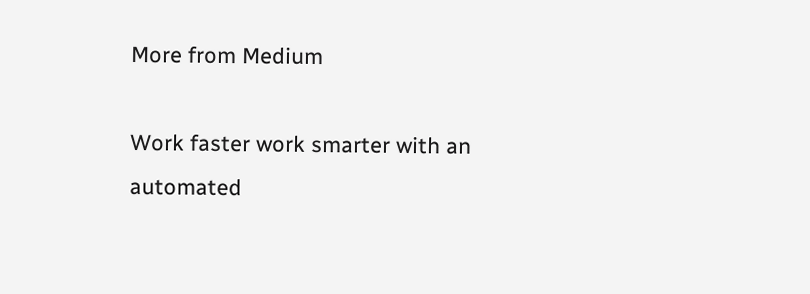More from Medium

Work faster work smarter with an automated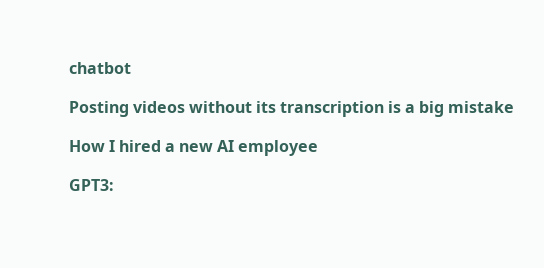chatbot

Posting videos without its transcription is a big mistake

How I hired a new AI employee

GPT3: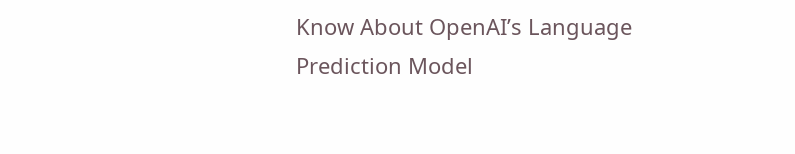Know About OpenAI’s Language Prediction Model